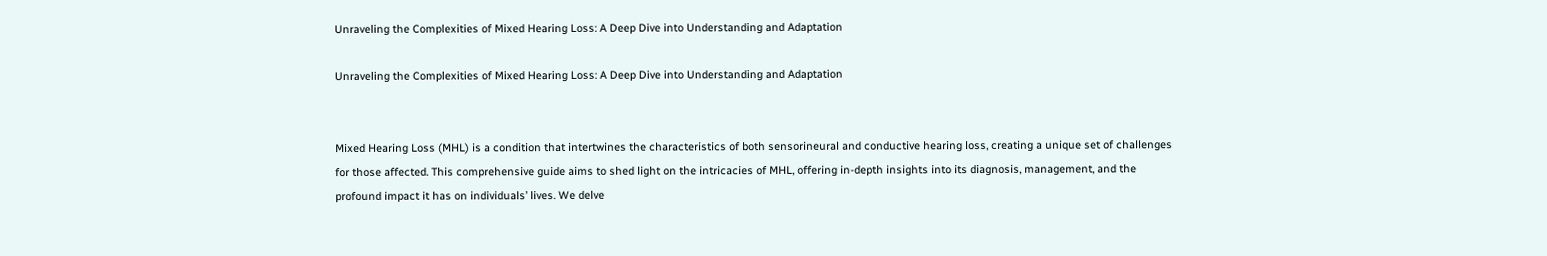Unraveling the Complexities of Mixed Hearing Loss: A Deep Dive into Understanding and Adaptation

Unraveling the Complexities of Mixed Hearing Loss: A Deep Dive into Understanding and Adaptation


Mixed Hearing Loss (MHL) is a condition that intertwines the characteristics of both sensorineural and conductive hearing loss, creating a unique set of challenges for those affected. This comprehensive guide aims to shed light on the intricacies of MHL, offering in-depth insights into its diagnosis, management, and the profound impact it has on individuals’ lives. We delve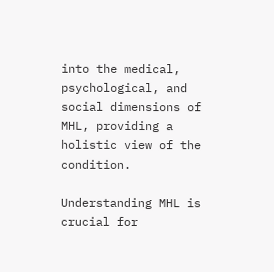into the medical, psychological, and social dimensions of MHL, providing a holistic view of the condition.

Understanding MHL is crucial for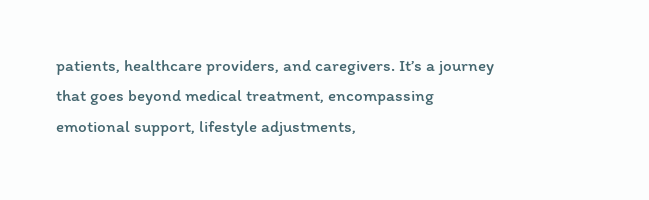patients, healthcare providers, and caregivers. It’s a journey that goes beyond medical treatment, encompassing emotional support, lifestyle adjustments,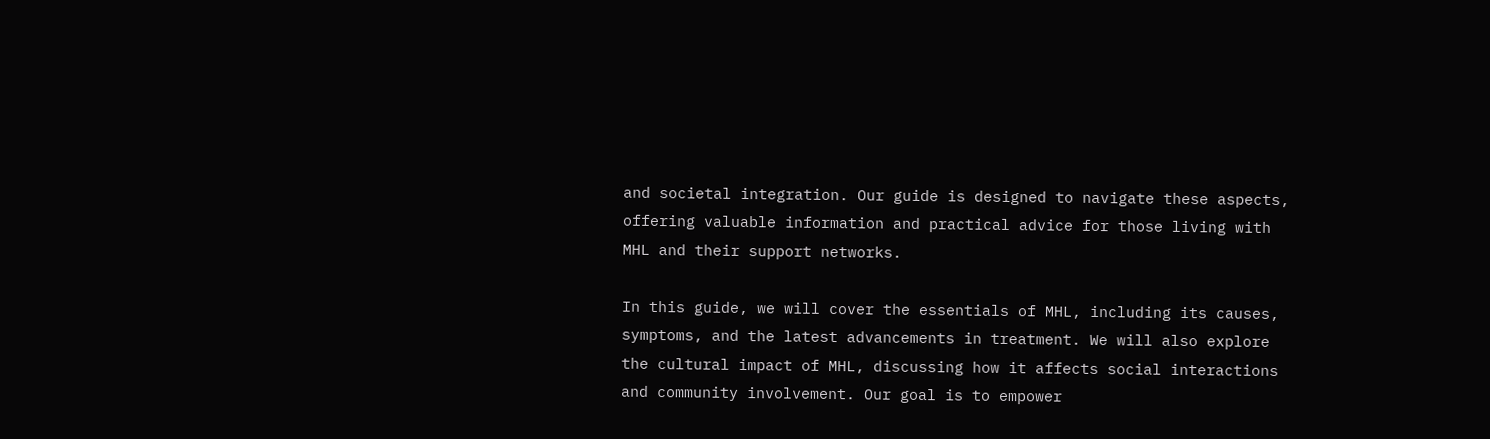and societal integration. Our guide is designed to navigate these aspects, offering valuable information and practical advice for those living with MHL and their support networks.

In this guide, we will cover the essentials of MHL, including its causes, symptoms, and the latest advancements in treatment. We will also explore the cultural impact of MHL, discussing how it affects social interactions and community involvement. Our goal is to empower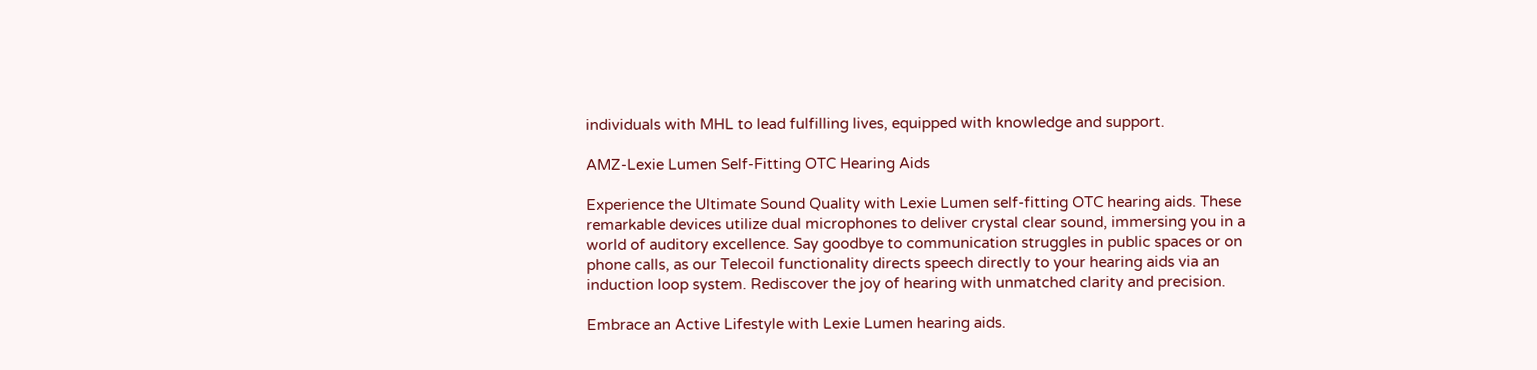individuals with MHL to lead fulfilling lives, equipped with knowledge and support.

AMZ-Lexie Lumen Self-Fitting OTC Hearing Aids

Experience the Ultimate Sound Quality with Lexie Lumen self-fitting OTC hearing aids. These remarkable devices utilize dual microphones to deliver crystal clear sound, immersing you in a world of auditory excellence. Say goodbye to communication struggles in public spaces or on phone calls, as our Telecoil functionality directs speech directly to your hearing aids via an induction loop system. Rediscover the joy of hearing with unmatched clarity and precision.

Embrace an Active Lifestyle with Lexie Lumen hearing aids.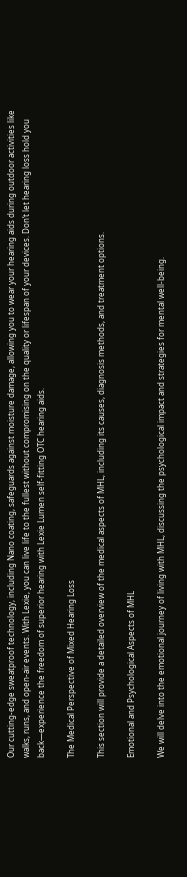Our cutting-edge sweatproof technology, including Nano coating, safeguards against moisture damage, allowing you to wear your hearing aids during outdoor activities like walks, runs, and open-air events. With Lexie, you can live life to the fullest without compromising on the quality or lifespan of your devices. Don’t let hearing loss hold you back—experience the freedom of superior hearing with Lexie Lumen self-fitting OTC hearing aids.

The Medical Perspective of Mixed Hearing Loss

This section will provide a detailed overview of the medical aspects of MHL, including its causes, diagnosis methods, and treatment options.

Emotional and Psychological Aspects of MHL

We will delve into the emotional journey of living with MHL, discussing the psychological impact and strategies for mental well-being.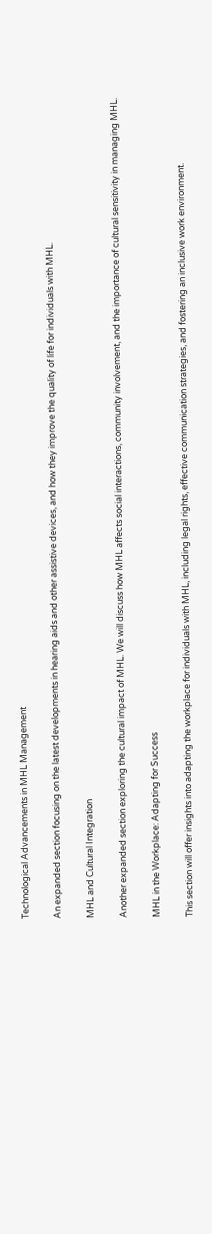Technological Advancements in MHL Management

An expanded section focusing on the latest developments in hearing aids and other assistive devices, and how they improve the quality of life for individuals with MHL.

MHL and Cultural Integration

Another expanded section exploring the cultural impact of MHL. We will discuss how MHL affects social interactions, community involvement, and the importance of cultural sensitivity in managing MHL.

MHL in the Workplace: Adapting for Success

This section will offer insights into adapting the workplace for individuals with MHL, including legal rights, effective communication strategies, and fostering an inclusive work environment.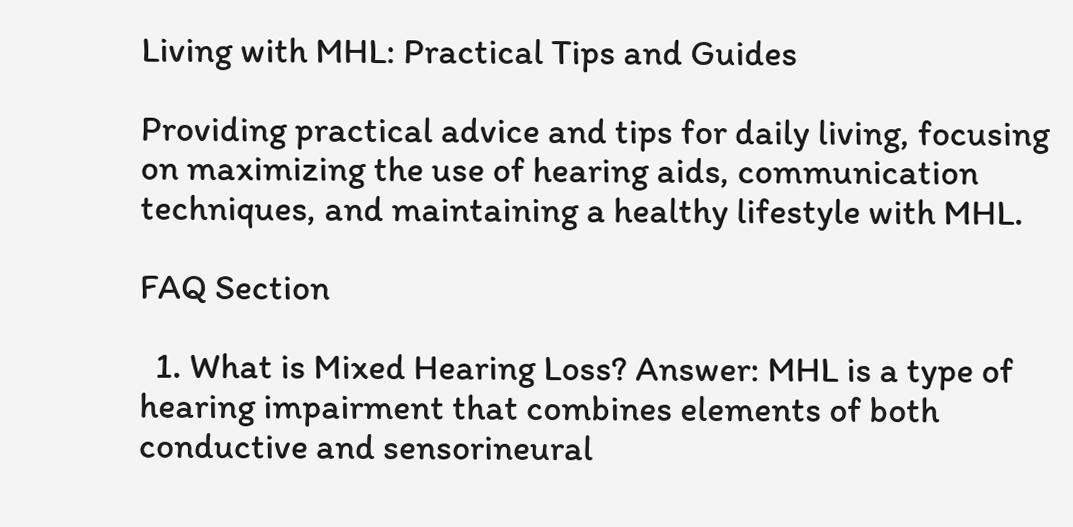Living with MHL: Practical Tips and Guides

Providing practical advice and tips for daily living, focusing on maximizing the use of hearing aids, communication techniques, and maintaining a healthy lifestyle with MHL.

FAQ Section

  1. What is Mixed Hearing Loss? Answer: MHL is a type of hearing impairment that combines elements of both conductive and sensorineural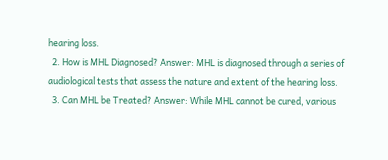hearing loss.
  2. How is MHL Diagnosed? Answer: MHL is diagnosed through a series of audiological tests that assess the nature and extent of the hearing loss.
  3. Can MHL be Treated? Answer: While MHL cannot be cured, various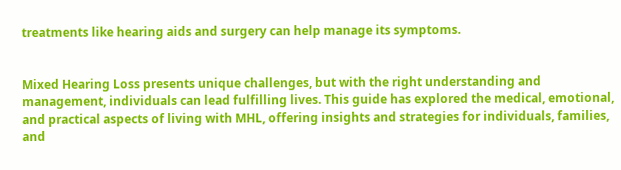treatments like hearing aids and surgery can help manage its symptoms.


Mixed Hearing Loss presents unique challenges, but with the right understanding and management, individuals can lead fulfilling lives. This guide has explored the medical, emotional, and practical aspects of living with MHL, offering insights and strategies for individuals, families, and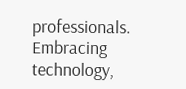professionals. Embracing technology,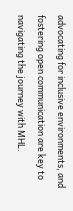advocating for inclusive environments, and fostering open communication are key to navigating the journey with MHL.